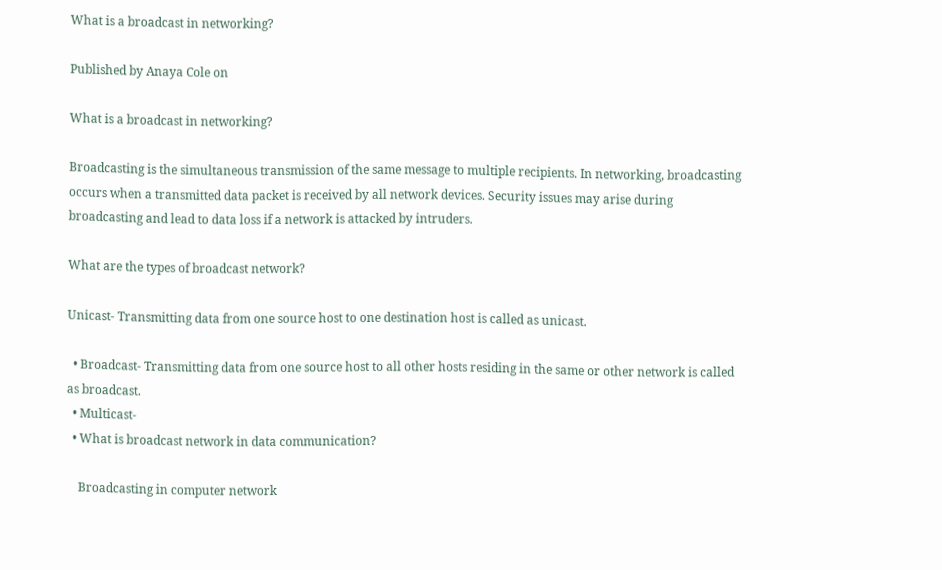What is a broadcast in networking?

Published by Anaya Cole on

What is a broadcast in networking?

Broadcasting is the simultaneous transmission of the same message to multiple recipients. In networking, broadcasting occurs when a transmitted data packet is received by all network devices. Security issues may arise during broadcasting and lead to data loss if a network is attacked by intruders.

What are the types of broadcast network?

Unicast- Transmitting data from one source host to one destination host is called as unicast.

  • Broadcast- Transmitting data from one source host to all other hosts residing in the same or other network is called as broadcast.
  • Multicast-
  • What is broadcast network in data communication?

    Broadcasting in computer network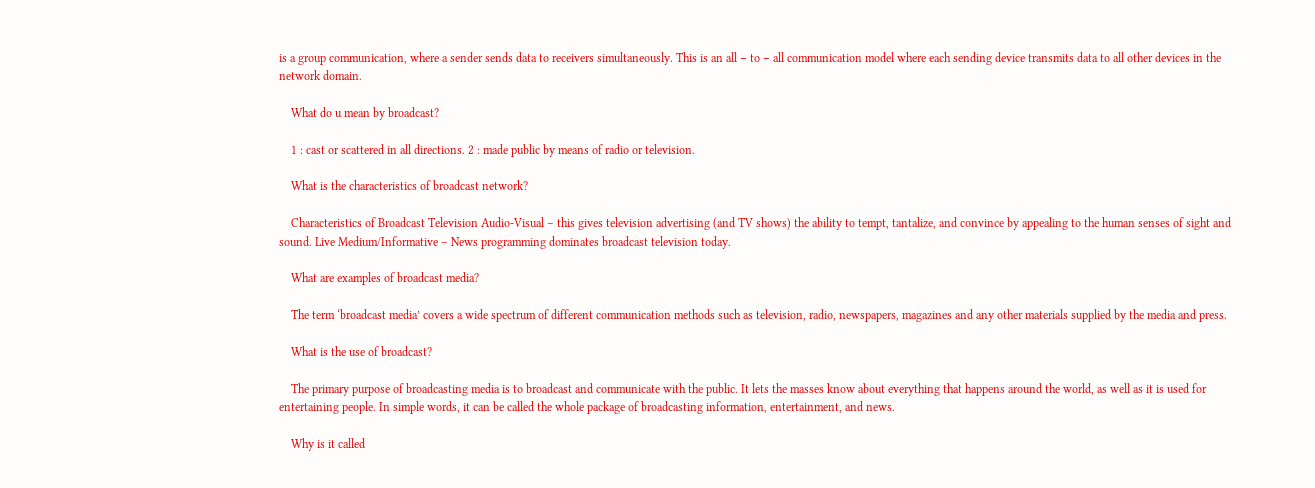is a group communication, where a sender sends data to receivers simultaneously. This is an all − to − all communication model where each sending device transmits data to all other devices in the network domain.

    What do u mean by broadcast?

    1 : cast or scattered in all directions. 2 : made public by means of radio or television.

    What is the characteristics of broadcast network?

    Characteristics of Broadcast Television Audio-Visual – this gives television advertising (and TV shows) the ability to tempt, tantalize, and convince by appealing to the human senses of sight and sound. Live Medium/Informative – News programming dominates broadcast television today.

    What are examples of broadcast media?

    The term ‘broadcast media’ covers a wide spectrum of different communication methods such as television, radio, newspapers, magazines and any other materials supplied by the media and press.

    What is the use of broadcast?

    The primary purpose of broadcasting media is to broadcast and communicate with the public. It lets the masses know about everything that happens around the world, as well as it is used for entertaining people. In simple words, it can be called the whole package of broadcasting information, entertainment, and news.

    Why is it called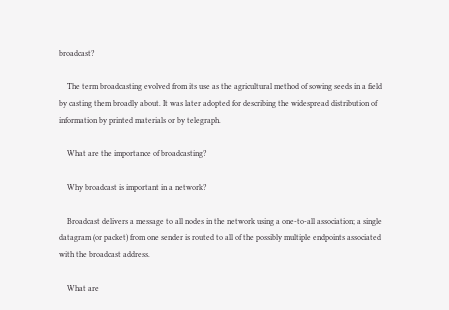broadcast?

    The term broadcasting evolved from its use as the agricultural method of sowing seeds in a field by casting them broadly about. It was later adopted for describing the widespread distribution of information by printed materials or by telegraph.

    What are the importance of broadcasting?

    Why broadcast is important in a network?

    Broadcast delivers a message to all nodes in the network using a one-to-all association; a single datagram (or packet) from one sender is routed to all of the possibly multiple endpoints associated with the broadcast address.

    What are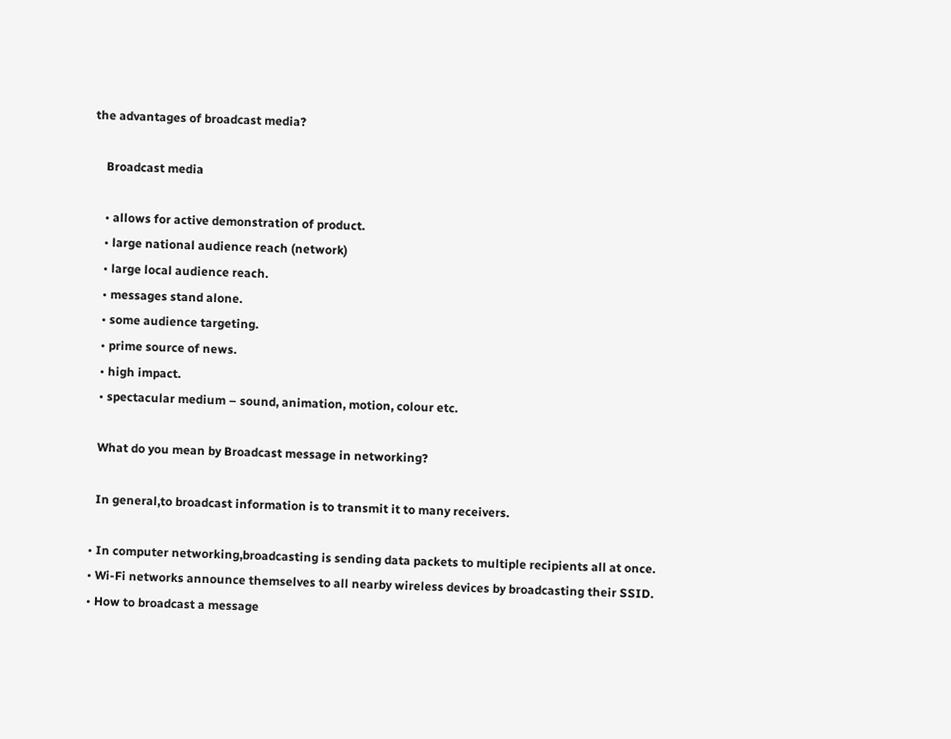the advantages of broadcast media?

    Broadcast media

    • allows for active demonstration of product.
    • large national audience reach (network)
    • large local audience reach.
    • messages stand alone.
    • some audience targeting.
    • prime source of news.
    • high impact.
    • spectacular medium – sound, animation, motion, colour etc.

    What do you mean by Broadcast message in networking?

    In general,to broadcast information is to transmit it to many receivers.

  • In computer networking,broadcasting is sending data packets to multiple recipients all at once.
  • Wi-Fi networks announce themselves to all nearby wireless devices by broadcasting their SSID.
  • How to broadcast a message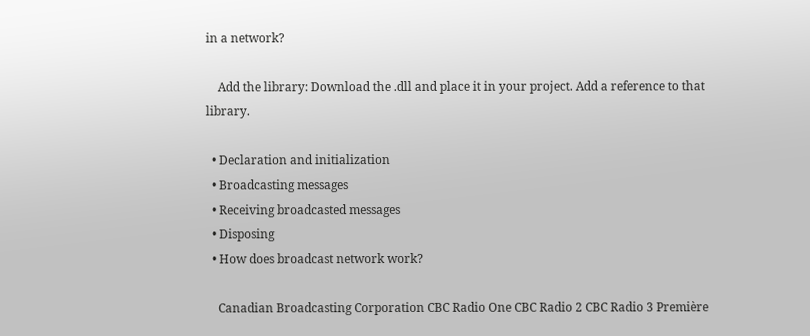in a network?

    Add the library: Download the .dll and place it in your project. Add a reference to that library.

  • Declaration and initialization
  • Broadcasting messages
  • Receiving broadcasted messages
  • Disposing
  • How does broadcast network work?

    Canadian Broadcasting Corporation CBC Radio One CBC Radio 2 CBC Radio 3 Première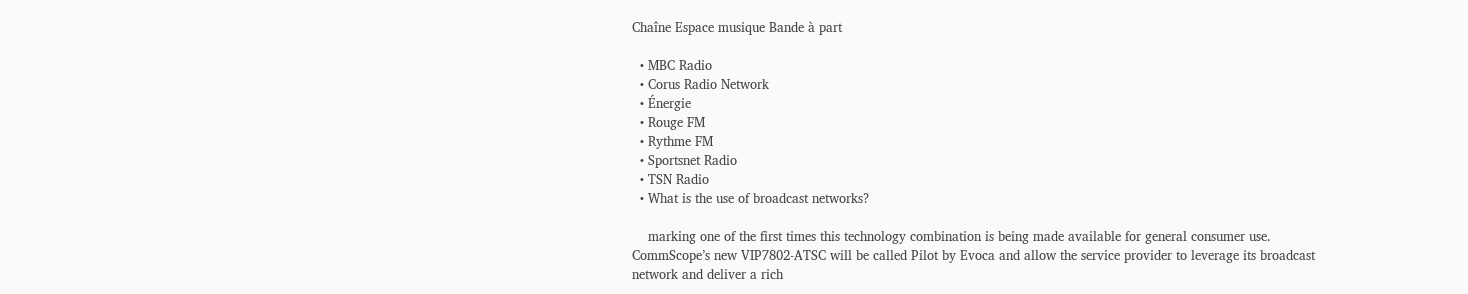Chaîne Espace musique Bande à part

  • MBC Radio
  • Corus Radio Network
  • Énergie
  • Rouge FM
  • Rythme FM
  • Sportsnet Radio
  • TSN Radio
  • What is the use of broadcast networks?

    marking one of the first times this technology combination is being made available for general consumer use. CommScope’s new VIP7802-ATSC will be called Pilot by Evoca and allow the service provider to leverage its broadcast network and deliver a rich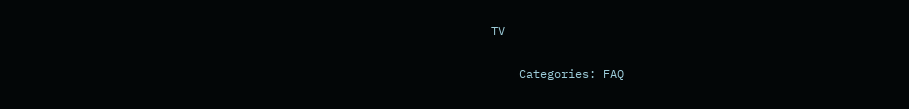TV

    Categories: FAQ